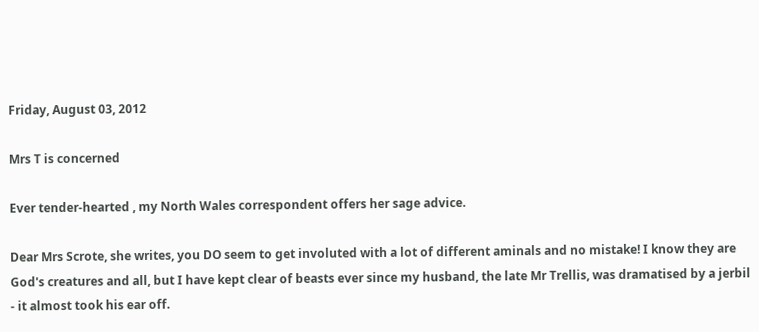Friday, August 03, 2012

Mrs T is concerned

Ever tender-hearted , my North Wales correspondent offers her sage advice.

Dear Mrs Scrote, she writes, you DO seem to get involuted with a lot of different aminals and no mistake! I know they are God's creatures and all, but I have kept clear of beasts ever since my husband, the late Mr Trellis, was dramatised by a jerbil - it almost took his ear off.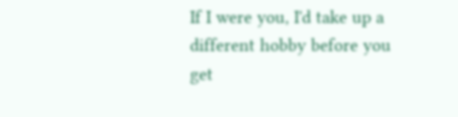If I were you, I'd take up a different hobby before you get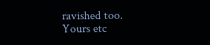ravished too.
Yours etc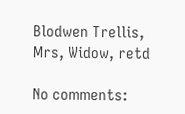Blodwen Trellis, Mrs, Widow, retd

No comments: